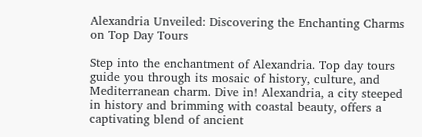Alexandria Unveiled: Discovering the Enchanting Charms on Top Day Tours

Step into the enchantment of Alexandria. Top day tours guide you through its mosaic of history, culture, and Mediterranean charm. Dive in! Alexandria, a city steeped in history and brimming with coastal beauty, offers a captivating blend of ancient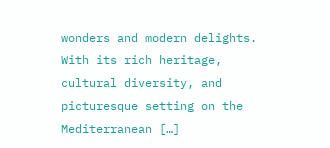wonders and modern delights. With its rich heritage, cultural diversity, and picturesque setting on the Mediterranean […]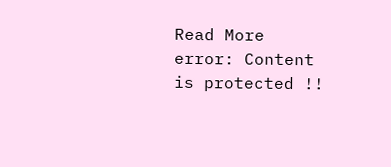Read More
error: Content is protected !!